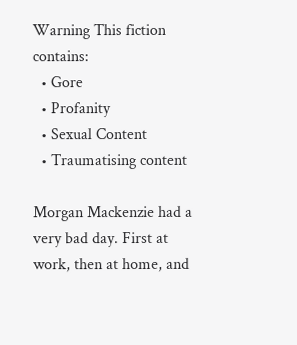Warning This fiction contains:
  • Gore
  • Profanity
  • Sexual Content
  • Traumatising content

Morgan Mackenzie had a very bad day. First at work, then at home, and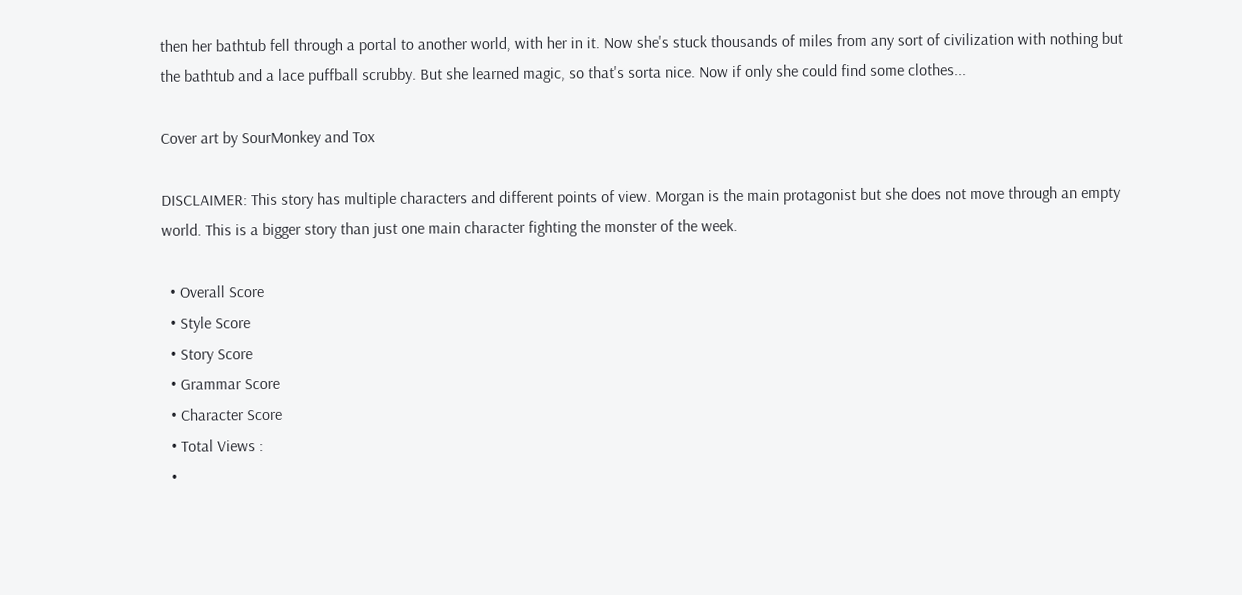then her bathtub fell through a portal to another world, with her in it. Now she's stuck thousands of miles from any sort of civilization with nothing but the bathtub and a lace puffball scrubby. But she learned magic, so that's sorta nice. Now if only she could find some clothes...

Cover art by SourMonkey and Tox

DISCLAIMER: This story has multiple characters and different points of view. Morgan is the main protagonist but she does not move through an empty world. This is a bigger story than just one main character fighting the monster of the week.

  • Overall Score
  • Style Score
  • Story Score
  • Grammar Score
  • Character Score
  • Total Views :
  •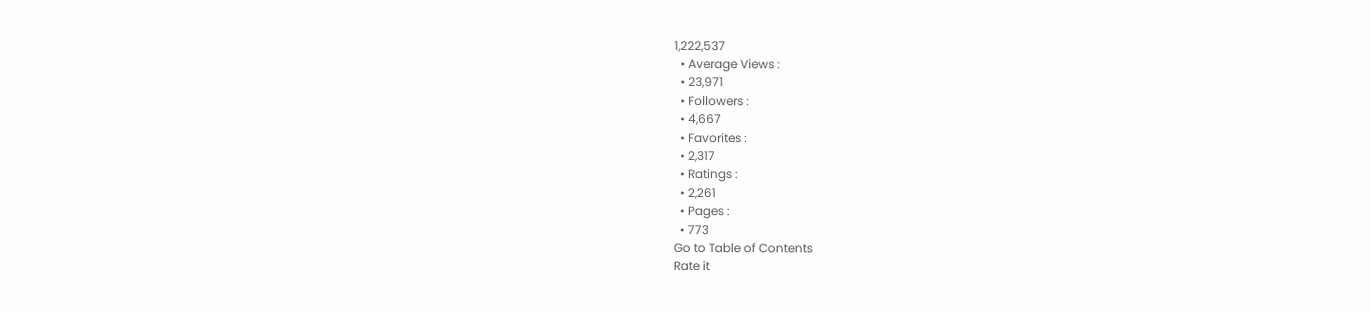1,222,537
  • Average Views :
  • 23,971
  • Followers :
  • 4,667
  • Favorites :
  • 2,317
  • Ratings :
  • 2,261
  • Pages :
  • 773
Go to Table of Contents
Rate it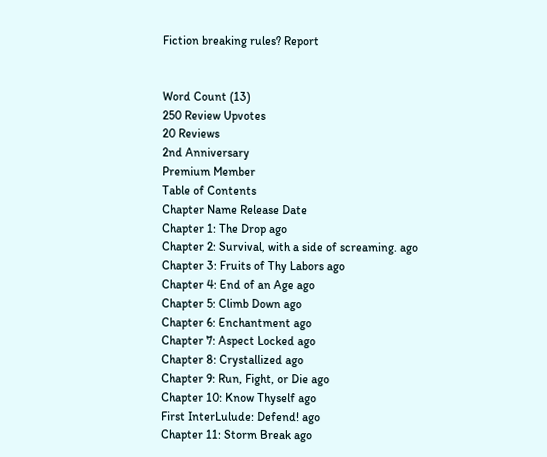Fiction breaking rules? Report


Word Count (13)
250 Review Upvotes
20 Reviews
2nd Anniversary
Premium Member
Table of Contents
Chapter Name Release Date
Chapter 1: The Drop ago
Chapter 2: Survival, with a side of screaming. ago
Chapter 3: Fruits of Thy Labors ago
Chapter 4: End of an Age ago
Chapter 5: Climb Down ago
Chapter 6: Enchantment ago
Chapter 7: Aspect Locked ago
Chapter 8: Crystallized ago
Chapter 9: Run, Fight, or Die ago
Chapter 10: Know Thyself ago
First InterLulude: Defend! ago
Chapter 11: Storm Break ago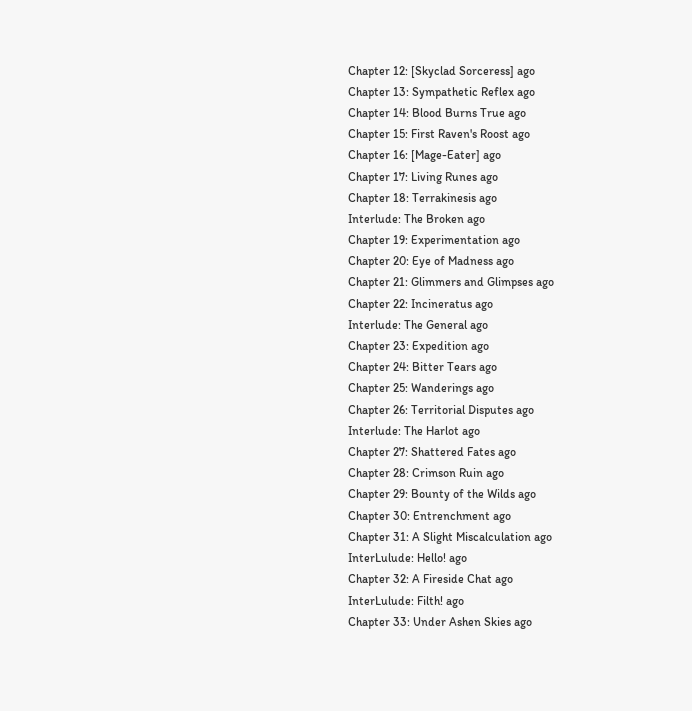Chapter 12: [Skyclad Sorceress] ago
Chapter 13: Sympathetic Reflex ago
Chapter 14: Blood Burns True ago
Chapter 15: First Raven's Roost ago
Chapter 16: [Mage-Eater] ago
Chapter 17: Living Runes ago
Chapter 18: Terrakinesis ago
Interlude: The Broken ago
Chapter 19: Experimentation ago
Chapter 20: Eye of Madness ago
Chapter 21: Glimmers and Glimpses ago
Chapter 22: Incineratus ago
Interlude: The General ago
Chapter 23: Expedition ago
Chapter 24: Bitter Tears ago
Chapter 25: Wanderings ago
Chapter 26: Territorial Disputes ago
Interlude: The Harlot ago
Chapter 27: Shattered Fates ago
Chapter 28: Crimson Ruin ago
Chapter 29: Bounty of the Wilds ago
Chapter 30: Entrenchment ago
Chapter 31: A Slight Miscalculation ago
InterLulude: Hello! ago
Chapter 32: A Fireside Chat ago
InterLulude: Filth! ago
Chapter 33: Under Ashen Skies ago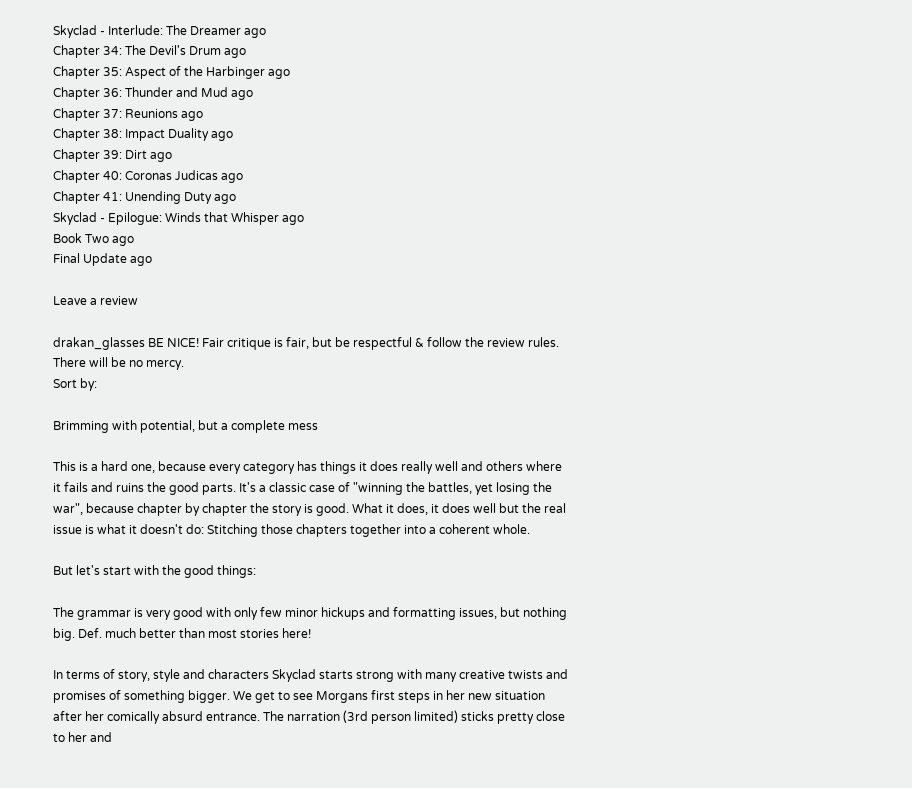Skyclad - Interlude: The Dreamer ago
Chapter 34: The Devil's Drum ago
Chapter 35: Aspect of the Harbinger ago
Chapter 36: Thunder and Mud ago
Chapter 37: Reunions ago
Chapter 38: Impact Duality ago
Chapter 39: Dirt ago
Chapter 40: Coronas Judicas ago
Chapter 41: Unending Duty ago
Skyclad - Epilogue: Winds that Whisper ago
Book Two ago
Final Update ago

Leave a review

drakan_glasses BE NICE! Fair critique is fair, but be respectful & follow the review rules. There will be no mercy.
Sort by:

Brimming with potential, but a complete mess

This is a hard one, because every category has things it does really well and others where it fails and ruins the good parts. It's a classic case of "winning the battles, yet losing the war", because chapter by chapter the story is good. What it does, it does well but the real issue is what it doesn't do: Stitching those chapters together into a coherent whole.

But let's start with the good things:

The grammar is very good with only few minor hickups and formatting issues, but nothing big. Def. much better than most stories here!

In terms of story, style and characters Skyclad starts strong with many creative twists and promises of something bigger. We get to see Morgans first steps in her new situation after her comically absurd entrance. The narration (3rd person limited) sticks pretty close to her and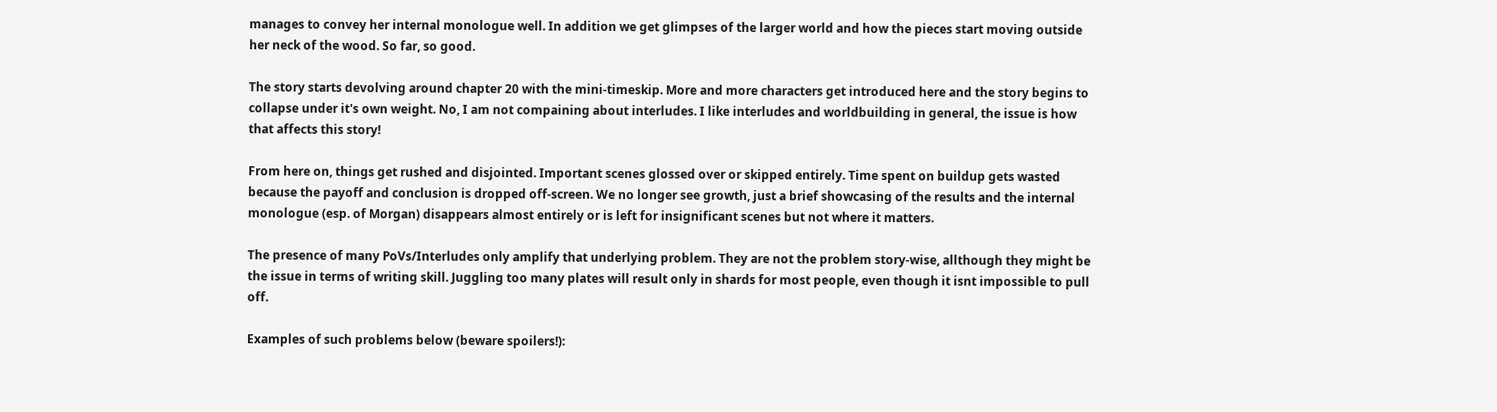manages to convey her internal monologue well. In addition we get glimpses of the larger world and how the pieces start moving outside her neck of the wood. So far, so good.

The story starts devolving around chapter 20 with the mini-timeskip. More and more characters get introduced here and the story begins to collapse under it's own weight. No, I am not compaining about interludes. I like interludes and worldbuilding in general, the issue is how that affects this story!

From here on, things get rushed and disjointed. Important scenes glossed over or skipped entirely. Time spent on buildup gets wasted because the payoff and conclusion is dropped off-screen. We no longer see growth, just a brief showcasing of the results and the internal monologue (esp. of Morgan) disappears almost entirely or is left for insignificant scenes but not where it matters.

The presence of many PoVs/Interludes only amplify that underlying problem. They are not the problem story-wise, allthough they might be the issue in terms of writing skill. Juggling too many plates will result only in shards for most people, even though it isnt impossible to pull off.

Examples of such problems below (beware spoilers!):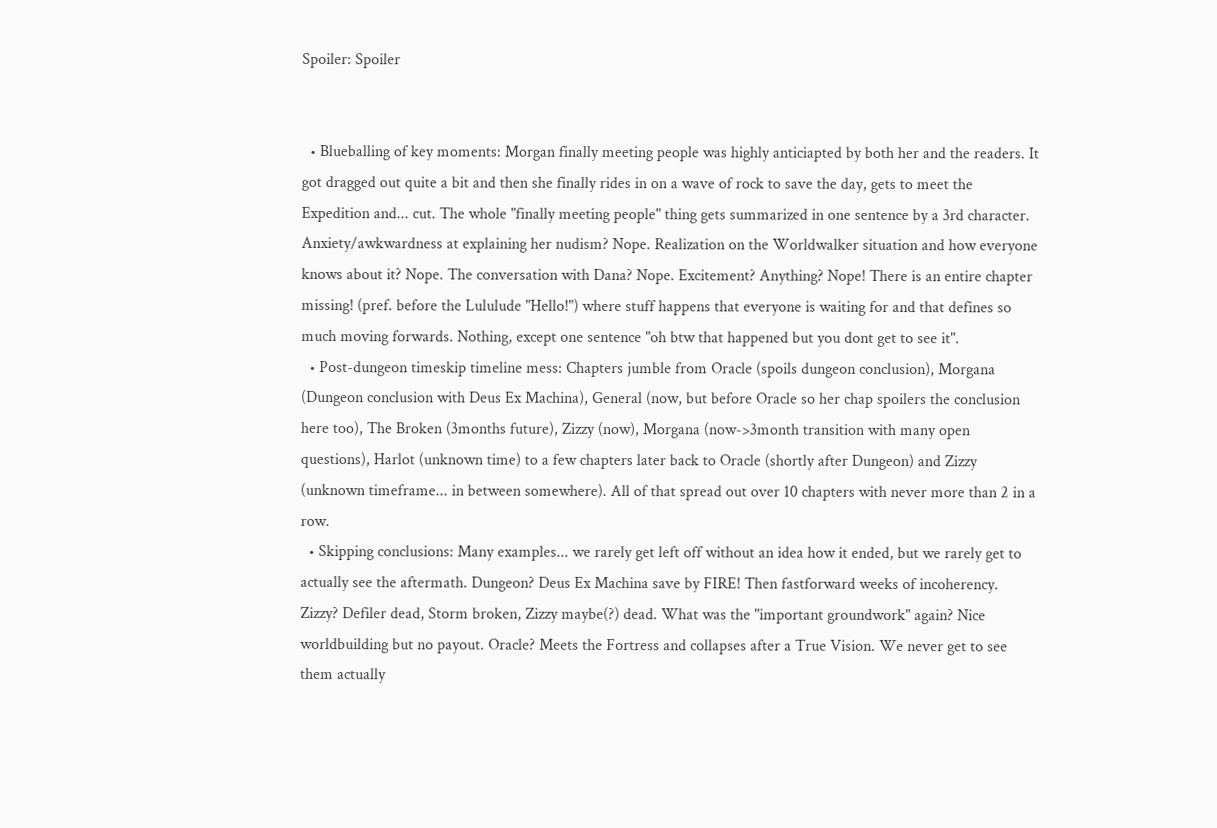Spoiler: Spoiler


  • Blueballing of key moments: Morgan finally meeting people was highly anticiapted by both her and the readers. It got dragged out quite a bit and then she finally rides in on a wave of rock to save the day, gets to meet the Expedition and... cut. The whole "finally meeting people" thing gets summarized in one sentence by a 3rd character. Anxiety/awkwardness at explaining her nudism? Nope. Realization on the Worldwalker situation and how everyone knows about it? Nope. The conversation with Dana? Nope. Excitement? Anything? Nope! There is an entire chapter missing! (pref. before the Lululude "Hello!") where stuff happens that everyone is waiting for and that defines so much moving forwards. Nothing, except one sentence "oh btw that happened but you dont get to see it".
  • Post-dungeon timeskip timeline mess: Chapters jumble from Oracle (spoils dungeon conclusion), Morgana (Dungeon conclusion with Deus Ex Machina), General (now, but before Oracle so her chap spoilers the conclusion here too), The Broken (3months future), Zizzy (now), Morgana (now->3month transition with many open questions), Harlot (unknown time) to a few chapters later back to Oracle (shortly after Dungeon) and Zizzy (unknown timeframe... in between somewhere). All of that spread out over 10 chapters with never more than 2 in a row.
  • Skipping conclusions: Many examples... we rarely get left off without an idea how it ended, but we rarely get to actually see the aftermath. Dungeon? Deus Ex Machina save by FIRE! Then fastforward weeks of incoherency. Zizzy? Defiler dead, Storm broken, Zizzy maybe(?) dead. What was the "important groundwork" again? Nice worldbuilding but no payout. Oracle? Meets the Fortress and collapses after a True Vision. We never get to see them actually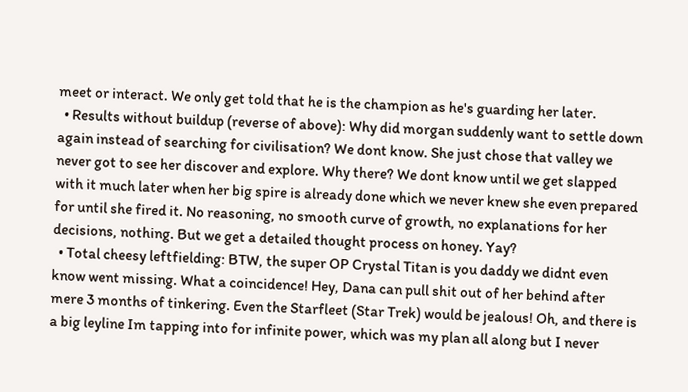meet or interact. We only get told that he is the champion as he's guarding her later.
  • Results without buildup (reverse of above): Why did morgan suddenly want to settle down again instead of searching for civilisation? We dont know. She just chose that valley we never got to see her discover and explore. Why there? We dont know until we get slapped with it much later when her big spire is already done which we never knew she even prepared for until she fired it. No reasoning, no smooth curve of growth, no explanations for her decisions, nothing. But we get a detailed thought process on honey. Yay?
  • Total cheesy leftfielding: BTW, the super OP Crystal Titan is you daddy we didnt even know went missing. What a coincidence! Hey, Dana can pull shit out of her behind after mere 3 months of tinkering. Even the Starfleet (Star Trek) would be jealous! Oh, and there is a big leyline Im tapping into for infinite power, which was my plan all along but I never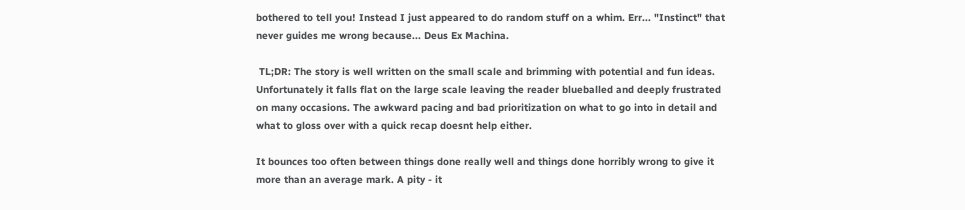bothered to tell you! Instead I just appeared to do random stuff on a whim. Err... "Instinct" that never guides me wrong because... Deus Ex Machina.

 TL;DR: The story is well written on the small scale and brimming with potential and fun ideas. Unfortunately it falls flat on the large scale leaving the reader blueballed and deeply frustrated on many occasions. The awkward pacing and bad prioritization on what to go into in detail and what to gloss over with a quick recap doesnt help either.

It bounces too often between things done really well and things done horribly wrong to give it more than an average mark. A pity - it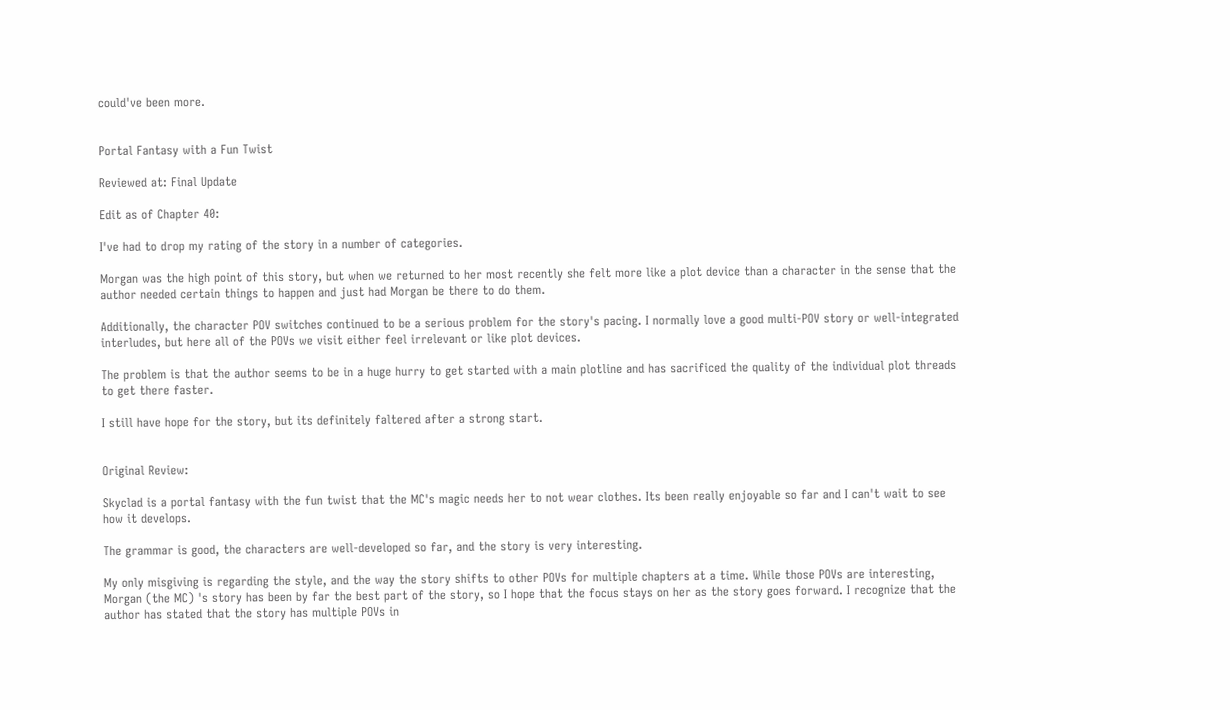could've been more.


Portal Fantasy with a Fun Twist

Reviewed at: Final Update

Edit as of Chapter 40:

I've had to drop my rating of the story in a number of categories.

Morgan was the high point of this story, but when we returned to her most recently she felt more like a plot device than a character in the sense that the author needed certain things to happen and just had Morgan be there to do them.

Additionally, the character POV switches continued to be a serious problem for the story's pacing. I normally love a good multi-POV story or well-integrated interludes, but here all of the POVs we visit either feel irrelevant or like plot devices.

The problem is that the author seems to be in a huge hurry to get started with a main plotline and has sacrificed the quality of the individual plot threads to get there faster.

I still have hope for the story, but its definitely faltered after a strong start.


Original Review:

Skyclad is a portal fantasy with the fun twist that the MC's magic needs her to not wear clothes. Its been really enjoyable so far and I can't wait to see how it develops.

The grammar is good, the characters are well-developed so far, and the story is very interesting.

My only misgiving is regarding the style, and the way the story shifts to other POVs for multiple chapters at a time. While those POVs are interesting, Morgan (the MC) 's story has been by far the best part of the story, so I hope that the focus stays on her as the story goes forward. I recognize that the author has stated that the story has multiple POVs in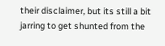their disclaimer, but its still a bit jarring to get shunted from the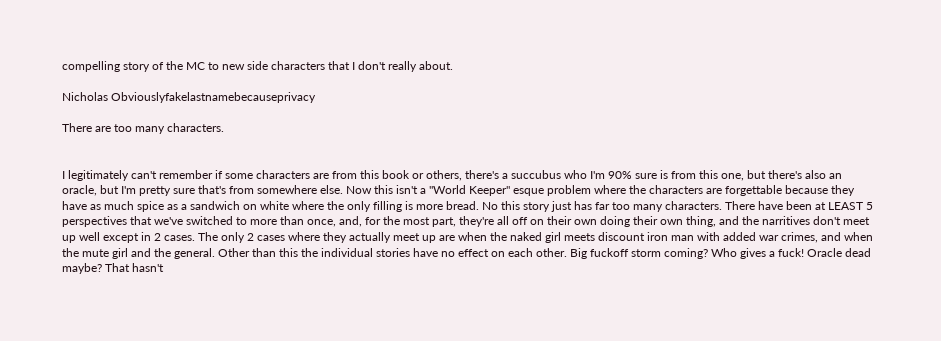compelling story of the MC to new side characters that I don't really about.

Nicholas Obviouslyfakelastnamebecauseprivacy

There are too many characters.


I legitimately can't remember if some characters are from this book or others, there's a succubus who I'm 90% sure is from this one, but there's also an oracle, but I'm pretty sure that's from somewhere else. Now this isn't a "World Keeper" esque problem where the characters are forgettable because they have as much spice as a sandwich on white where the only filling is more bread. No this story just has far too many characters. There have been at LEAST 5 perspectives that we've switched to more than once, and, for the most part, they're all off on their own doing their own thing, and the narritives don't meet up well except in 2 cases. The only 2 cases where they actually meet up are when the naked girl meets discount iron man with added war crimes, and when the mute girl and the general. Other than this the individual stories have no effect on each other. Big fuckoff storm coming? Who gives a fuck! Oracle dead maybe? That hasn't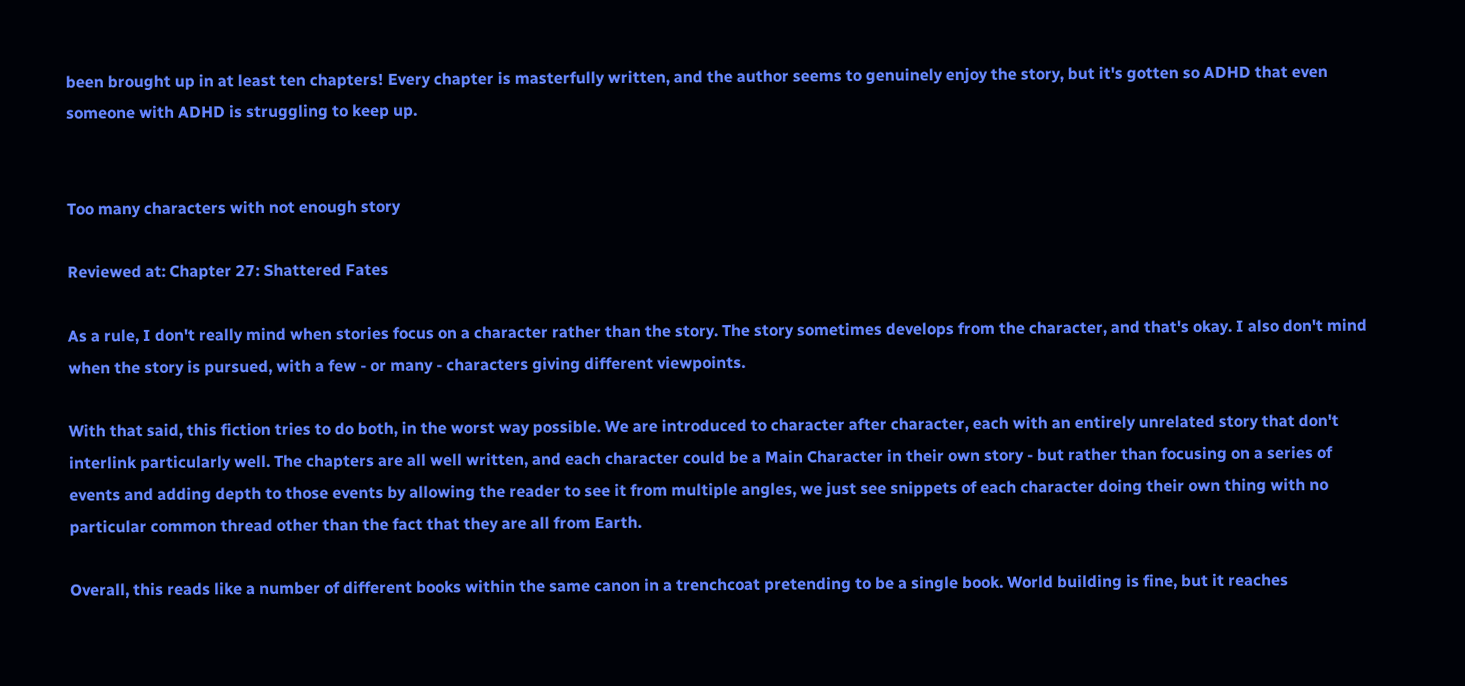been brought up in at least ten chapters! Every chapter is masterfully written, and the author seems to genuinely enjoy the story, but it's gotten so ADHD that even someone with ADHD is struggling to keep up.


Too many characters with not enough story

Reviewed at: Chapter 27: Shattered Fates

As a rule, I don't really mind when stories focus on a character rather than the story. The story sometimes develops from the character, and that's okay. I also don't mind when the story is pursued, with a few - or many - characters giving different viewpoints.

With that said, this fiction tries to do both, in the worst way possible. We are introduced to character after character, each with an entirely unrelated story that don't interlink particularly well. The chapters are all well written, and each character could be a Main Character in their own story - but rather than focusing on a series of events and adding depth to those events by allowing the reader to see it from multiple angles, we just see snippets of each character doing their own thing with no particular common thread other than the fact that they are all from Earth.

Overall, this reads like a number of different books within the same canon in a trenchcoat pretending to be a single book. World building is fine, but it reaches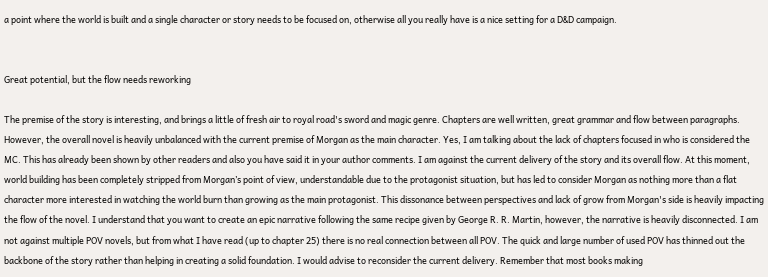a point where the world is built and a single character or story needs to be focused on, otherwise all you really have is a nice setting for a D&D campaign.


Great potential, but the flow needs reworking

The premise of the story is interesting, and brings a little of fresh air to royal road's sword and magic genre. Chapters are well written, great grammar and flow between paragraphs. However, the overall novel is heavily unbalanced with the current premise of Morgan as the main character. Yes, I am talking about the lack of chapters focused in who is considered the MC. This has already been shown by other readers and also you have said it in your author comments. I am against the current delivery of the story and its overall flow. At this moment, world building has been completely stripped from Morgan’s point of view, understandable due to the protagonist situation, but has led to consider Morgan as nothing more than a flat character more interested in watching the world burn than growing as the main protagonist. This dissonance between perspectives and lack of grow from Morgan's side is heavily impacting the flow of the novel. I understand that you want to create an epic narrative following the same recipe given by George R. R. Martin, however, the narrative is heavily disconnected. I am not against multiple POV novels, but from what I have read (up to chapter 25) there is no real connection between all POV. The quick and large number of used POV has thinned out the backbone of the story rather than helping in creating a solid foundation. I would advise to reconsider the current delivery. Remember that most books making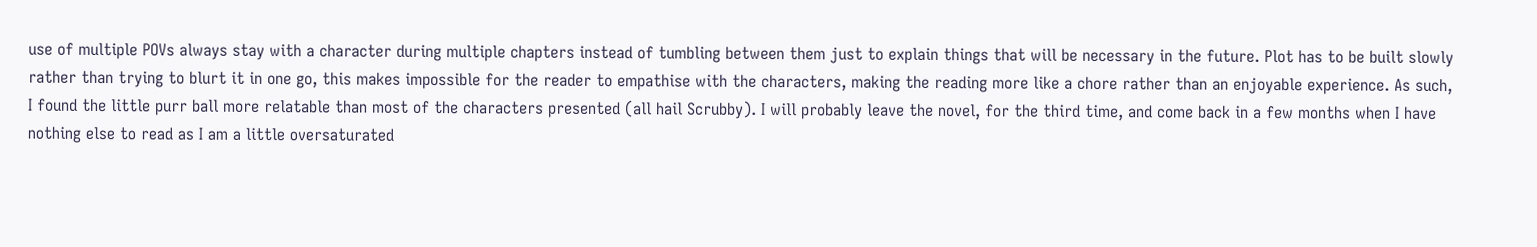use of multiple POVs always stay with a character during multiple chapters instead of tumbling between them just to explain things that will be necessary in the future. Plot has to be built slowly rather than trying to blurt it in one go, this makes impossible for the reader to empathise with the characters, making the reading more like a chore rather than an enjoyable experience. As such, I found the little purr ball more relatable than most of the characters presented (all hail Scrubby). I will probably leave the novel, for the third time, and come back in a few months when I have nothing else to read as I am a little oversaturated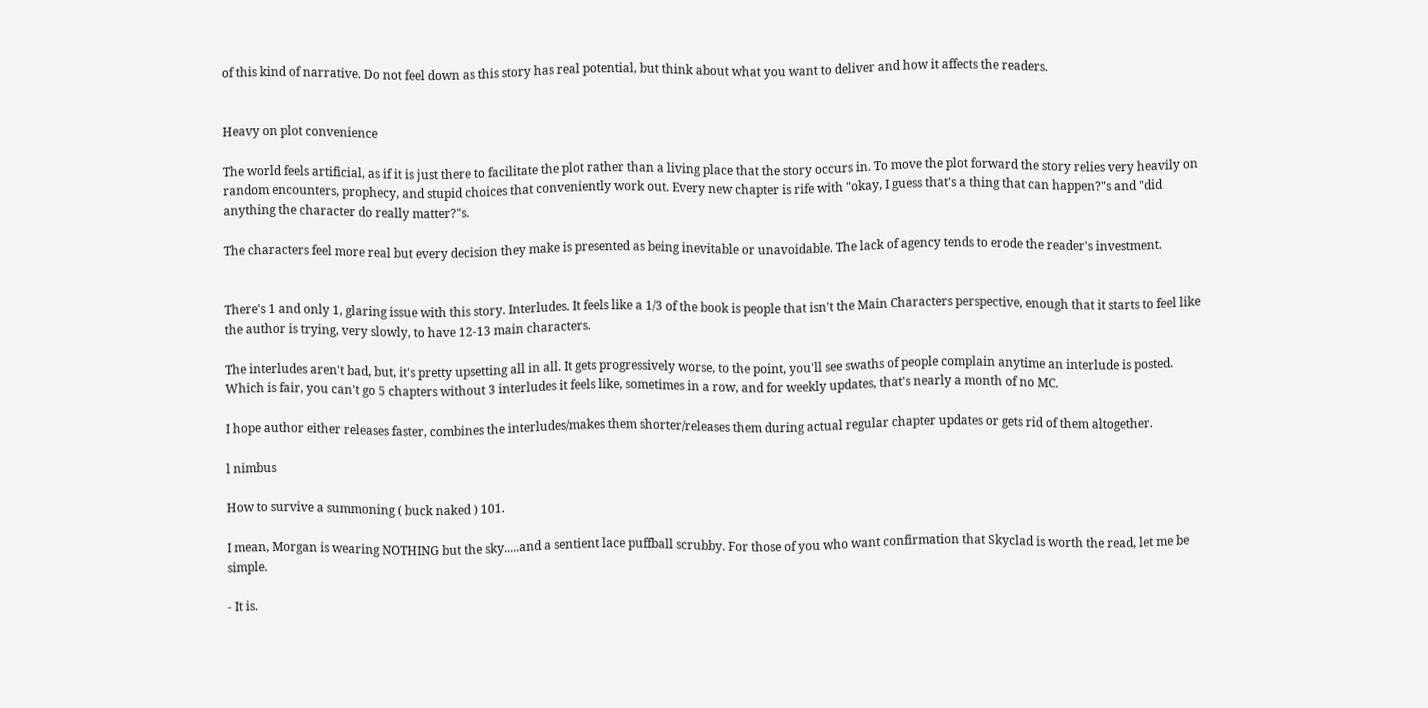of this kind of narrative. Do not feel down as this story has real potential, but think about what you want to deliver and how it affects the readers.


Heavy on plot convenience

The world feels artificial, as if it is just there to facilitate the plot rather than a living place that the story occurs in. To move the plot forward the story relies very heavily on random encounters, prophecy, and stupid choices that conveniently work out. Every new chapter is rife with "okay, I guess that's a thing that can happen?"s and "did anything the character do really matter?"s.

The characters feel more real but every decision they make is presented as being inevitable or unavoidable. The lack of agency tends to erode the reader's investment.


There's 1 and only 1, glaring issue with this story. Interludes. It feels like a 1/3 of the book is people that isn't the Main Characters perspective, enough that it starts to feel like the author is trying, very slowly, to have 12-13 main characters.

The interludes aren't bad, but, it's pretty upsetting all in all. It gets progressively worse, to the point, you'll see swaths of people complain anytime an interlude is posted. Which is fair, you can't go 5 chapters without 3 interludes it feels like, sometimes in a row, and for weekly updates, that's nearly a month of no MC.

I hope author either releases faster, combines the interludes/makes them shorter/releases them during actual regular chapter updates or gets rid of them altogether.

l nimbus

How to survive a summoning ( buck naked ) 101.

I mean, Morgan is wearing NOTHING but the sky.....and a sentient lace puffball scrubby. For those of you who want confirmation that Skyclad is worth the read, let me be simple.

- It is.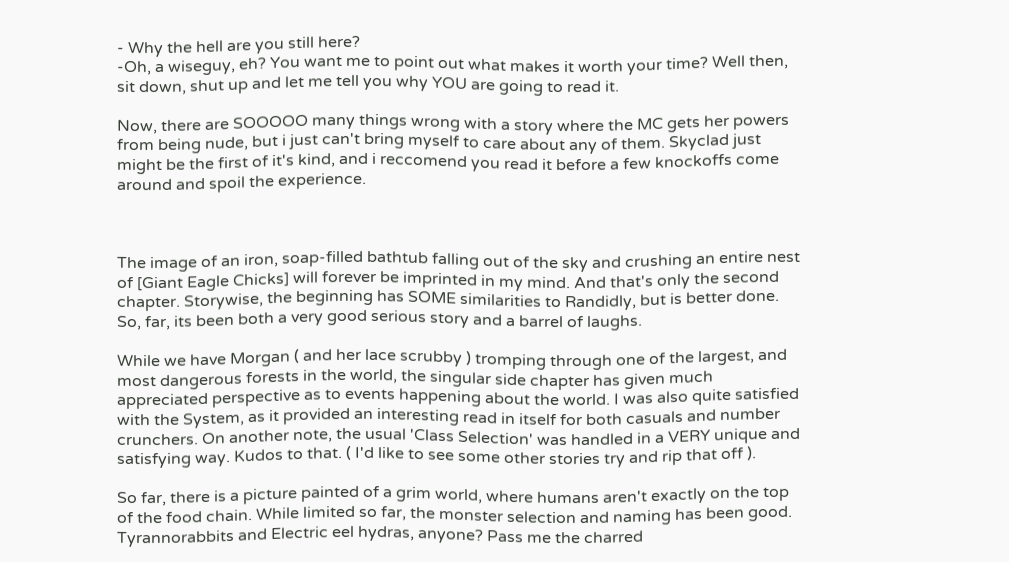- Why the hell are you still here?
-Oh, a wiseguy, eh? You want me to point out what makes it worth your time? Well then, sit down, shut up and let me tell you why YOU are going to read it.

Now, there are SOOOOO many things wrong with a story where the MC gets her powers from being nude, but i just can't bring myself to care about any of them. Skyclad just might be the first of it's kind, and i reccomend you read it before a few knockoffs come around and spoil the experience.



The image of an iron, soap-filled bathtub falling out of the sky and crushing an entire nest of [Giant Eagle Chicks] will forever be imprinted in my mind. And that's only the second chapter. Storywise, the beginning has SOME similarities to Randidly, but is better done. So, far, its been both a very good serious story and a barrel of laughs.

While we have Morgan ( and her lace scrubby ) tromping through one of the largest, and most dangerous forests in the world, the singular side chapter has given much appreciated perspective as to events happening about the world. I was also quite satisfied with the System, as it provided an interesting read in itself for both casuals and number crunchers. On another note, the usual 'Class Selection' was handled in a VERY unique and satisfying way. Kudos to that. ( I'd like to see some other stories try and rip that off ).

So far, there is a picture painted of a grim world, where humans aren't exactly on the top of the food chain. While limited so far, the monster selection and naming has been good. Tyrannorabbits and Electric eel hydras, anyone? Pass me the charred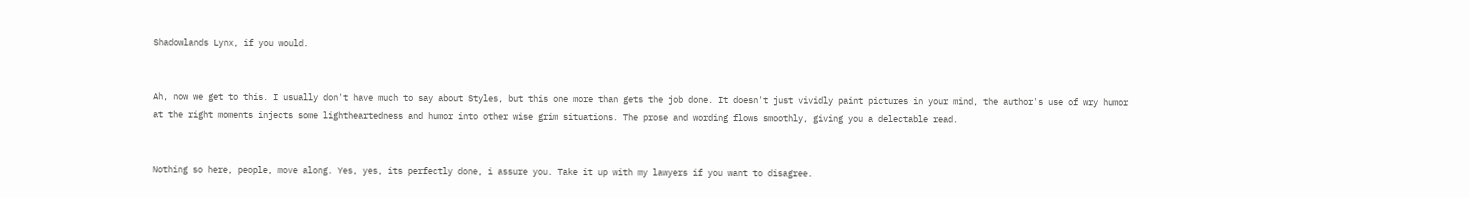Shadowlands Lynx, if you would.


Ah, now we get to this. I usually don't have much to say about Styles, but this one more than gets the job done. It doesn't just vividly paint pictures in your mind, the author's use of wry humor at the right moments injects some lightheartedness and humor into other wise grim situations. The prose and wording flows smoothly, giving you a delectable read.


Nothing so here, people, move along. Yes, yes, its perfectly done, i assure you. Take it up with my lawyers if you want to disagree.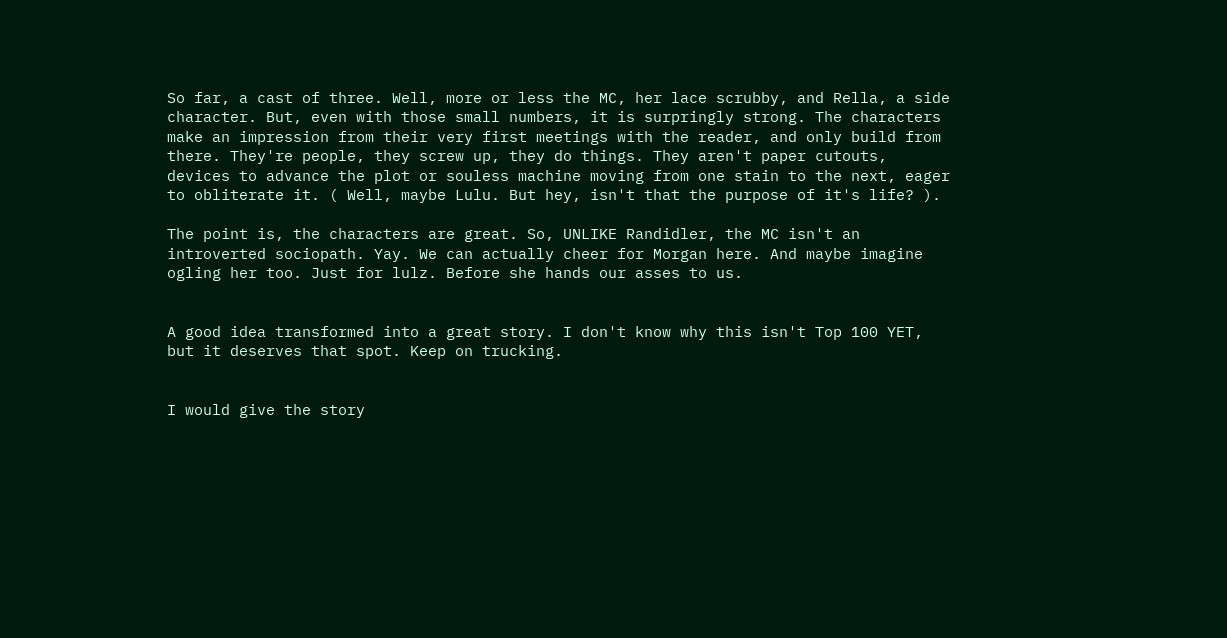So far, a cast of three. Well, more or less the MC, her lace scrubby, and Rella, a side character. But, even with those small numbers, it is surpringly strong. The characters make an impression from their very first meetings with the reader, and only build from there. They're people, they screw up, they do things. They aren't paper cutouts, devices to advance the plot or souless machine moving from one stain to the next, eager to obliterate it. ( Well, maybe Lulu. But hey, isn't that the purpose of it's life? ).

The point is, the characters are great. So, UNLIKE Randidler, the MC isn't an introverted sociopath. Yay. We can actually cheer for Morgan here. And maybe imagine ogling her too. Just for lulz. Before she hands our asses to us.


A good idea transformed into a great story. I don't know why this isn't Top 100 YET, but it deserves that spot. Keep on trucking.


I would give the story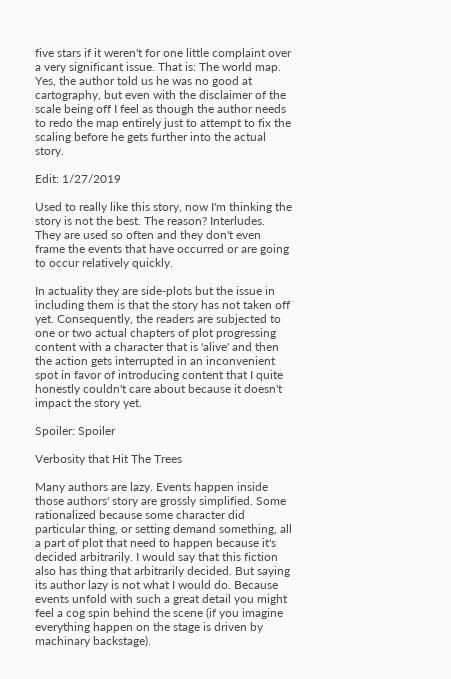five stars if it weren't for one little complaint over a very significant issue. That is: The world map. Yes, the author told us he was no good at cartography, but even with the disclaimer of the scale being off I feel as though the author needs to redo the map entirely just to attempt to fix the scaling before he gets further into the actual story.

Edit: 1/27/2019

Used to really like this story, now I'm thinking the story is not the best. The reason? Interludes. They are used so often and they don't even frame the events that have occurred or are going to occur relatively quickly.

In actuality they are side-plots but the issue in including them is that the story has not taken off yet. Consequently, the readers are subjected to one or two actual chapters of plot progressing content with a character that is 'alive' and then the action gets interrupted in an inconvenient spot in favor of introducing content that I quite honestly couldn't care about because it doesn't impact the story yet.

Spoiler: Spoiler

Verbosity that Hit The Trees

Many authors are lazy. Events happen inside those authors' story are grossly simplified. Some rationalized because some character did particular thing, or setting demand something, all a part of plot that need to happen because it's decided arbitrarily. I would say that this fiction also has thing that arbitrarily decided. But saying its author lazy is not what I would do. Because events unfold with such a great detail you might feel a cog spin behind the scene (if you imagine everything happen on the stage is driven by machinary backstage).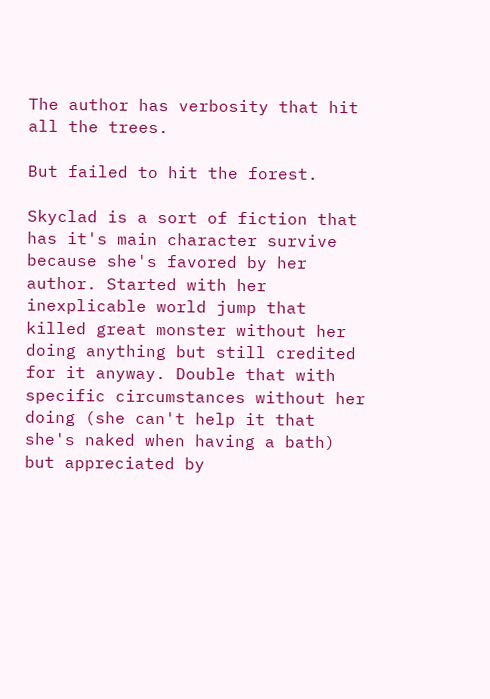The author has verbosity that hit all the trees.

But failed to hit the forest.

Skyclad is a sort of fiction that has it's main character survive because she's favored by her author. Started with her inexplicable world jump that killed great monster without her doing anything but still credited for it anyway. Double that with specific circumstances without her doing (she can't help it that she's naked when having a bath) but appreciated by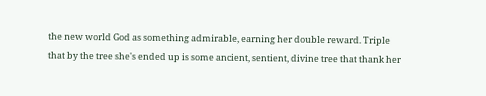the new world God as something admirable, earning her double reward. Triple that by the tree she's ended up is some ancient, sentient, divine tree that thank her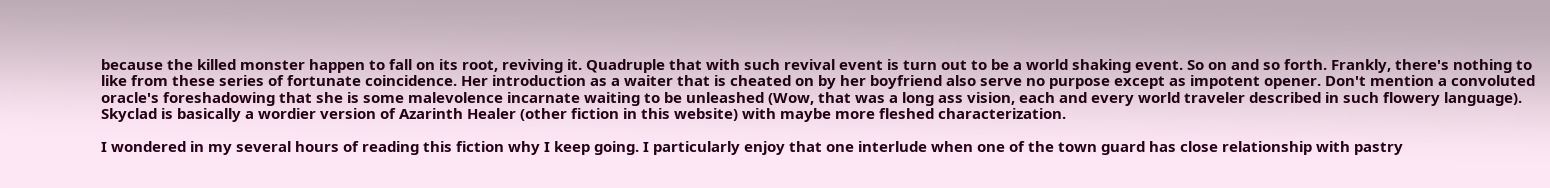because the killed monster happen to fall on its root, reviving it. Quadruple that with such revival event is turn out to be a world shaking event. So on and so forth. Frankly, there's nothing to like from these series of fortunate coincidence. Her introduction as a waiter that is cheated on by her boyfriend also serve no purpose except as impotent opener. Don't mention a convoluted oracle's foreshadowing that she is some malevolence incarnate waiting to be unleashed (Wow, that was a long ass vision, each and every world traveler described in such flowery language). Skyclad is basically a wordier version of Azarinth Healer (other fiction in this website) with maybe more fleshed characterization.

I wondered in my several hours of reading this fiction why I keep going. I particularly enjoy that one interlude when one of the town guard has close relationship with pastry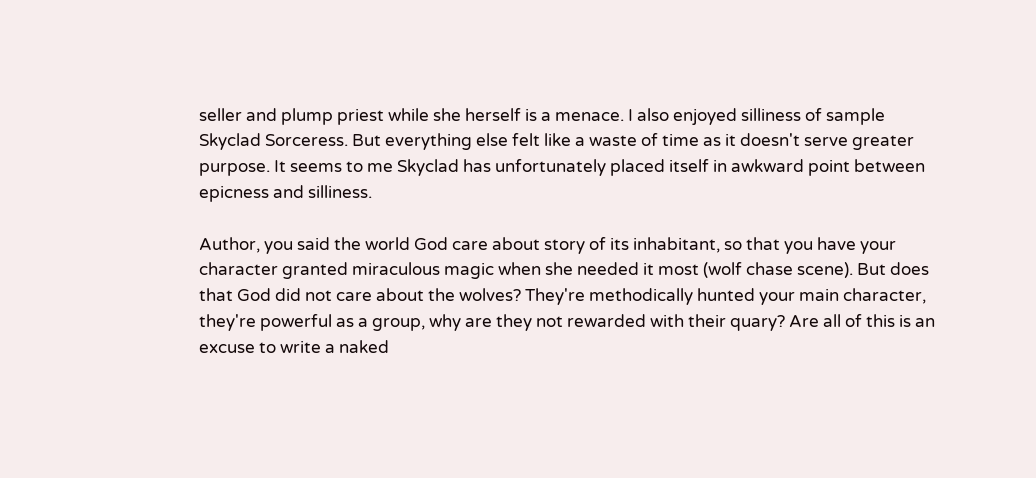seller and plump priest while she herself is a menace. I also enjoyed silliness of sample Skyclad Sorceress. But everything else felt like a waste of time as it doesn't serve greater purpose. It seems to me Skyclad has unfortunately placed itself in awkward point between epicness and silliness.

Author, you said the world God care about story of its inhabitant, so that you have your character granted miraculous magic when she needed it most (wolf chase scene). But does that God did not care about the wolves? They're methodically hunted your main character, they're powerful as a group, why are they not rewarded with their quary? Are all of this is an excuse to write a naked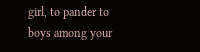girl, to pander to boys among your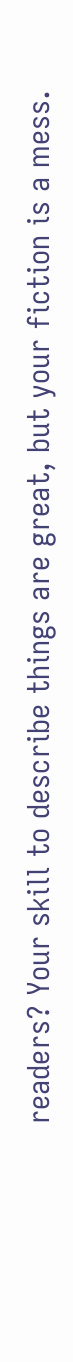readers? Your skill to describe things are great, but your fiction is a mess.